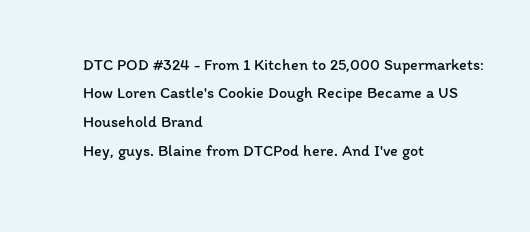DTC POD #324 - From 1 Kitchen to 25,000 Supermarkets: How Loren Castle's Cookie Dough Recipe Became a US Household Brand
Hey, guys. Blaine from DTCPod here. And I've got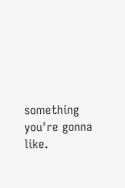something you're gonna like.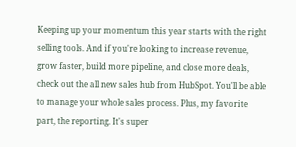Keeping up your momentum this year starts with the right selling tools. And if you're looking to increase revenue, grow faster, build more pipeline, and close more deals, check out the all new sales hub from HubSpot. You'll be able to manage your whole sales process. Plus, my favorite part, the reporting. It's super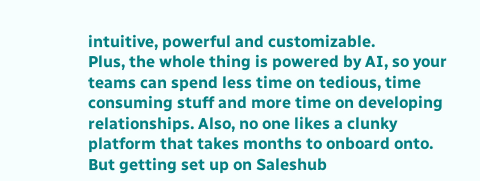intuitive, powerful and customizable.
Plus, the whole thing is powered by AI, so your teams can spend less time on tedious, time consuming stuff and more time on developing relationships. Also, no one likes a clunky platform that takes months to onboard onto. But getting set up on Saleshub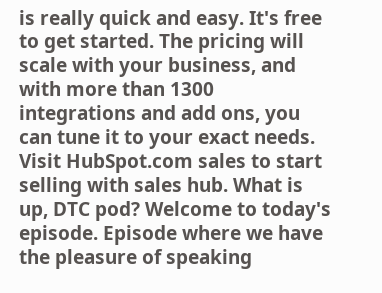is really quick and easy. It's free to get started. The pricing will scale with your business, and with more than 1300 integrations and add ons, you can tune it to your exact needs. Visit HubSpot.com sales to start selling with sales hub. What is up, DTC pod? Welcome to today's episode. Episode where we have the pleasure of speaking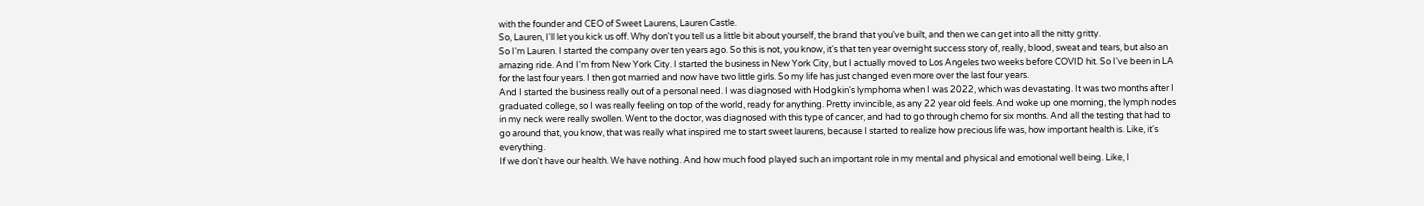with the founder and CEO of Sweet Laurens, Lauren Castle.
So, Lauren, I'll let you kick us off. Why don't you tell us a little bit about yourself, the brand that you've built, and then we can get into all the nitty gritty.
So I'm Lauren. I started the company over ten years ago. So this is not, you know, it's that ten year overnight success story of, really, blood, sweat and tears, but also an amazing ride. And I'm from New York City. I started the business in New York City, but I actually moved to Los Angeles two weeks before COVID hit. So I've been in LA for the last four years. I then got married and now have two little girls. So my life has just changed even more over the last four years.
And I started the business really out of a personal need. I was diagnosed with Hodgkin's lymphoma when I was 2022, which was devastating. It was two months after I graduated college, so I was really feeling on top of the world, ready for anything. Pretty invincible, as any 22 year old feels. And woke up one morning, the lymph nodes in my neck were really swollen. Went to the doctor, was diagnosed with this type of cancer, and had to go through chemo for six months. And all the testing that had to go around that, you know, that was really what inspired me to start sweet laurens, because I started to realize how precious life was, how important health is. Like, it's everything.
If we don't have our health. We have nothing. And how much food played such an important role in my mental and physical and emotional well being. Like, I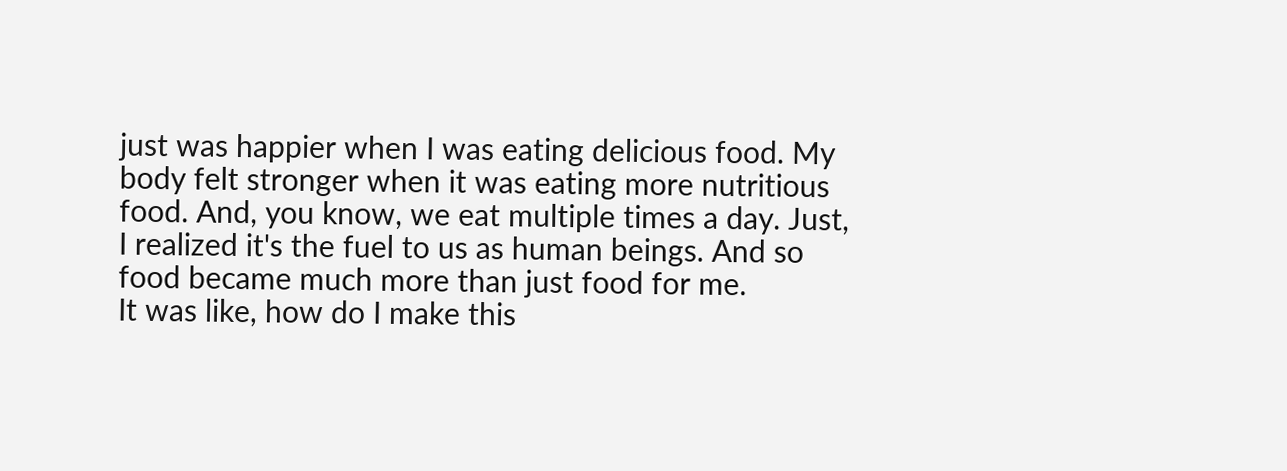just was happier when I was eating delicious food. My body felt stronger when it was eating more nutritious food. And, you know, we eat multiple times a day. Just, I realized it's the fuel to us as human beings. And so food became much more than just food for me.
It was like, how do I make this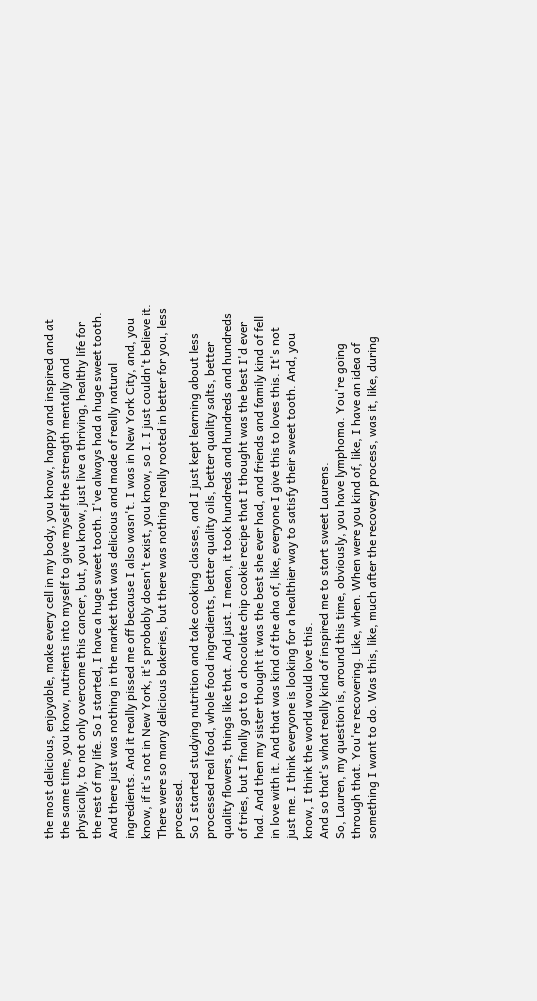the most delicious, enjoyable, make every cell in my body, you know, happy and inspired and at the same time, you know, nutrients into myself to give myself the strength mentally and physically, to not only overcome this cancer, but, you know, just live a thriving, healthy life for the rest of my life. So I started, I have a huge sweet tooth. I've always had a huge sweet tooth. And there just was nothing in the market that was delicious and made of really natural ingredients. And it really pissed me off because I also wasn't. I was in New York City, and, you know, if it's not in New York, it's probably doesn't exist, you know, so I. I just couldn't believe it. There were so many delicious bakeries, but there was nothing really rooted in better for you, less processed.
So I started studying nutrition and take cooking classes, and I just kept learning about less processed real food, whole food ingredients, better quality oils, better quality salts, better quality flowers, things like that. And just. I mean, it took hundreds and hundreds and hundreds of tries, but I finally got to a chocolate chip cookie recipe that I thought was the best I'd ever had. And then my sister thought it was the best she ever had, and friends and family kind of fell in love with it. And that was kind of the aha of, like, everyone I give this to loves this. It's not just me. I think everyone is looking for a healthier way to satisfy their sweet tooth. And, you know, I think the world would love this.
And so that's what really kind of inspired me to start sweet Laurens.
So, Lauren, my question is, around this time, obviously, you have lymphoma. You're going through that. You're recovering. Like, when. When were you kind of, like, I have an idea of something I want to do. Was this, like, much after the recovery process, was it, like, during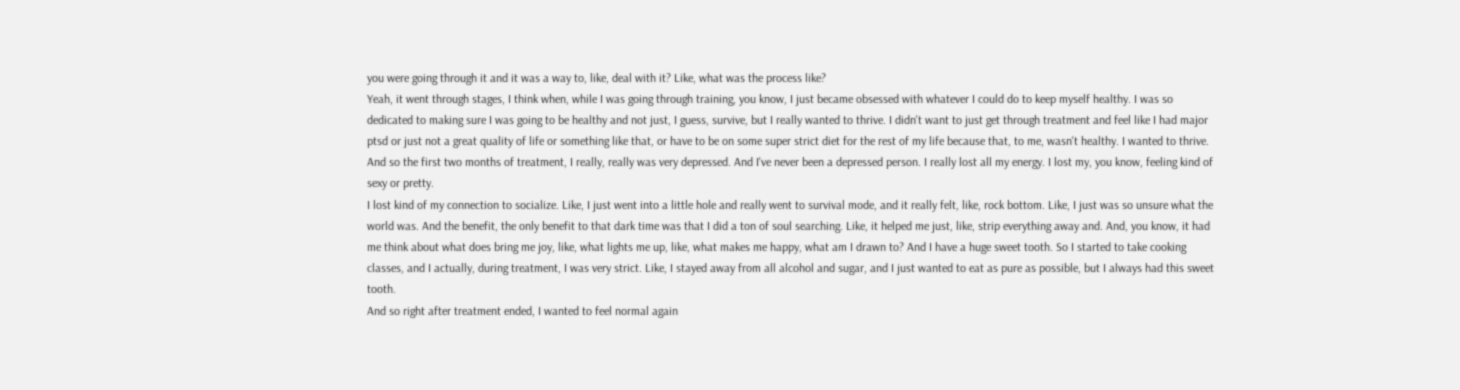you were going through it and it was a way to, like, deal with it? Like, what was the process like?
Yeah, it went through stages, I think when, while I was going through training, you know, I just became obsessed with whatever I could do to keep myself healthy. I was so dedicated to making sure I was going to be healthy and not just, I guess, survive, but I really wanted to thrive. I didn't want to just get through treatment and feel like I had major ptsd or just not a great quality of life or something like that, or have to be on some super strict diet for the rest of my life because that, to me, wasn't healthy. I wanted to thrive. And so the first two months of treatment, I really, really was very depressed. And I've never been a depressed person. I really lost all my energy. I lost my, you know, feeling kind of sexy or pretty.
I lost kind of my connection to socialize. Like, I just went into a little hole and really went to survival mode, and it really felt, like, rock bottom. Like, I just was so unsure what the world was. And the benefit, the only benefit to that dark time was that I did a ton of soul searching. Like, it helped me just, like, strip everything away and. And, you know, it had me think about what does bring me joy, like, what lights me up, like, what makes me happy, what am I drawn to? And I have a huge sweet tooth. So I started to take cooking classes, and I actually, during treatment, I was very strict. Like, I stayed away from all alcohol and sugar, and I just wanted to eat as pure as possible, but I always had this sweet tooth.
And so right after treatment ended, I wanted to feel normal again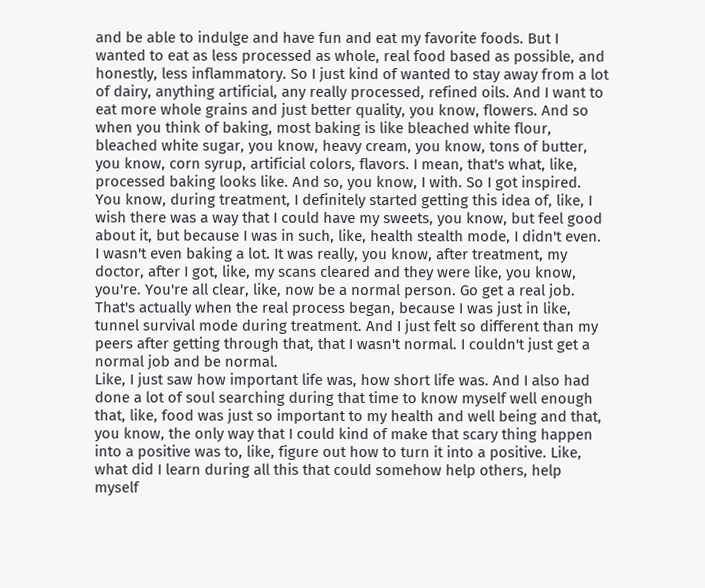and be able to indulge and have fun and eat my favorite foods. But I wanted to eat as less processed as whole, real food based as possible, and honestly, less inflammatory. So I just kind of wanted to stay away from a lot of dairy, anything artificial, any really processed, refined oils. And I want to eat more whole grains and just better quality, you know, flowers. And so when you think of baking, most baking is like bleached white flour, bleached white sugar, you know, heavy cream, you know, tons of butter, you know, corn syrup, artificial colors, flavors. I mean, that's what, like, processed baking looks like. And so, you know, I with. So I got inspired.
You know, during treatment, I definitely started getting this idea of, like, I wish there was a way that I could have my sweets, you know, but feel good about it, but because I was in such, like, health stealth mode, I didn't even. I wasn't even baking a lot. It was really, you know, after treatment, my doctor, after I got, like, my scans cleared and they were like, you know, you're. You're all clear, like, now be a normal person. Go get a real job. That's actually when the real process began, because I was just in like, tunnel survival mode during treatment. And I just felt so different than my peers after getting through that, that I wasn't normal. I couldn't just get a normal job and be normal.
Like, I just saw how important life was, how short life was. And I also had done a lot of soul searching during that time to know myself well enough that, like, food was just so important to my health and well being and that, you know, the only way that I could kind of make that scary thing happen into a positive was to, like, figure out how to turn it into a positive. Like, what did I learn during all this that could somehow help others, help myself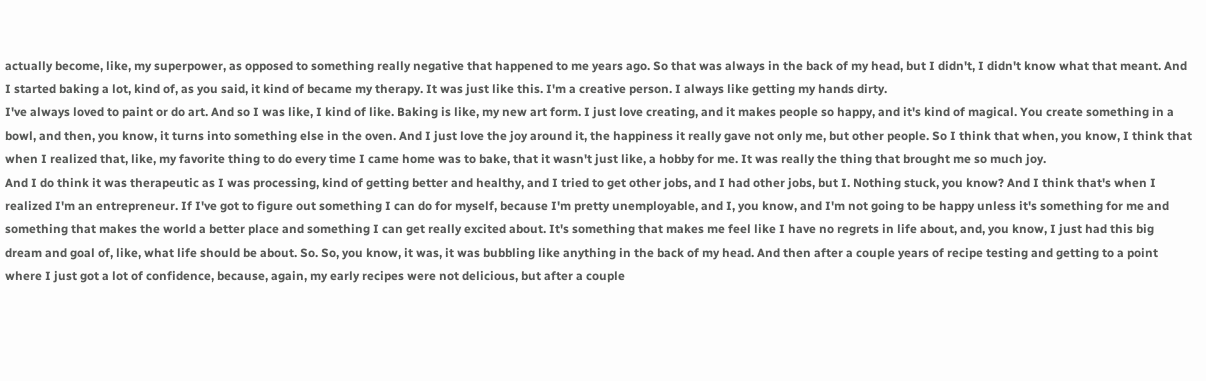actually become, like, my superpower, as opposed to something really negative that happened to me years ago. So that was always in the back of my head, but I didn't, I didn't know what that meant. And I started baking a lot, kind of, as you said, it kind of became my therapy. It was just like this. I'm a creative person. I always like getting my hands dirty.
I've always loved to paint or do art. And so I was like, I kind of like. Baking is like, my new art form. I just love creating, and it makes people so happy, and it's kind of magical. You create something in a bowl, and then, you know, it turns into something else in the oven. And I just love the joy around it, the happiness it really gave not only me, but other people. So I think that when, you know, I think that when I realized that, like, my favorite thing to do every time I came home was to bake, that it wasn't just like, a hobby for me. It was really the thing that brought me so much joy.
And I do think it was therapeutic as I was processing, kind of getting better and healthy, and I tried to get other jobs, and I had other jobs, but I. Nothing stuck, you know? And I think that's when I realized I'm an entrepreneur. If I've got to figure out something I can do for myself, because I'm pretty unemployable, and I, you know, and I'm not going to be happy unless it's something for me and something that makes the world a better place and something I can get really excited about. It's something that makes me feel like I have no regrets in life about, and, you know, I just had this big dream and goal of, like, what life should be about. So. So, you know, it was, it was bubbling like anything in the back of my head. And then after a couple years of recipe testing and getting to a point where I just got a lot of confidence, because, again, my early recipes were not delicious, but after a couple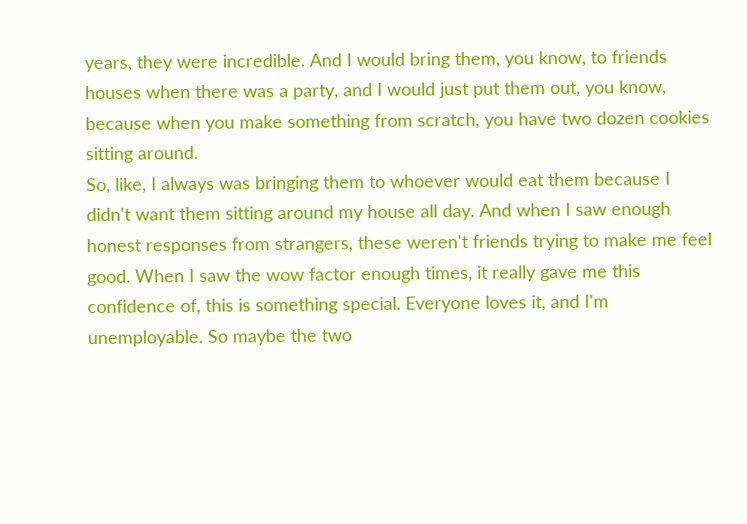years, they were incredible. And I would bring them, you know, to friends houses when there was a party, and I would just put them out, you know, because when you make something from scratch, you have two dozen cookies sitting around.
So, like, I always was bringing them to whoever would eat them because I didn't want them sitting around my house all day. And when I saw enough honest responses from strangers, these weren't friends trying to make me feel good. When I saw the wow factor enough times, it really gave me this confidence of, this is something special. Everyone loves it, and I'm unemployable. So maybe the two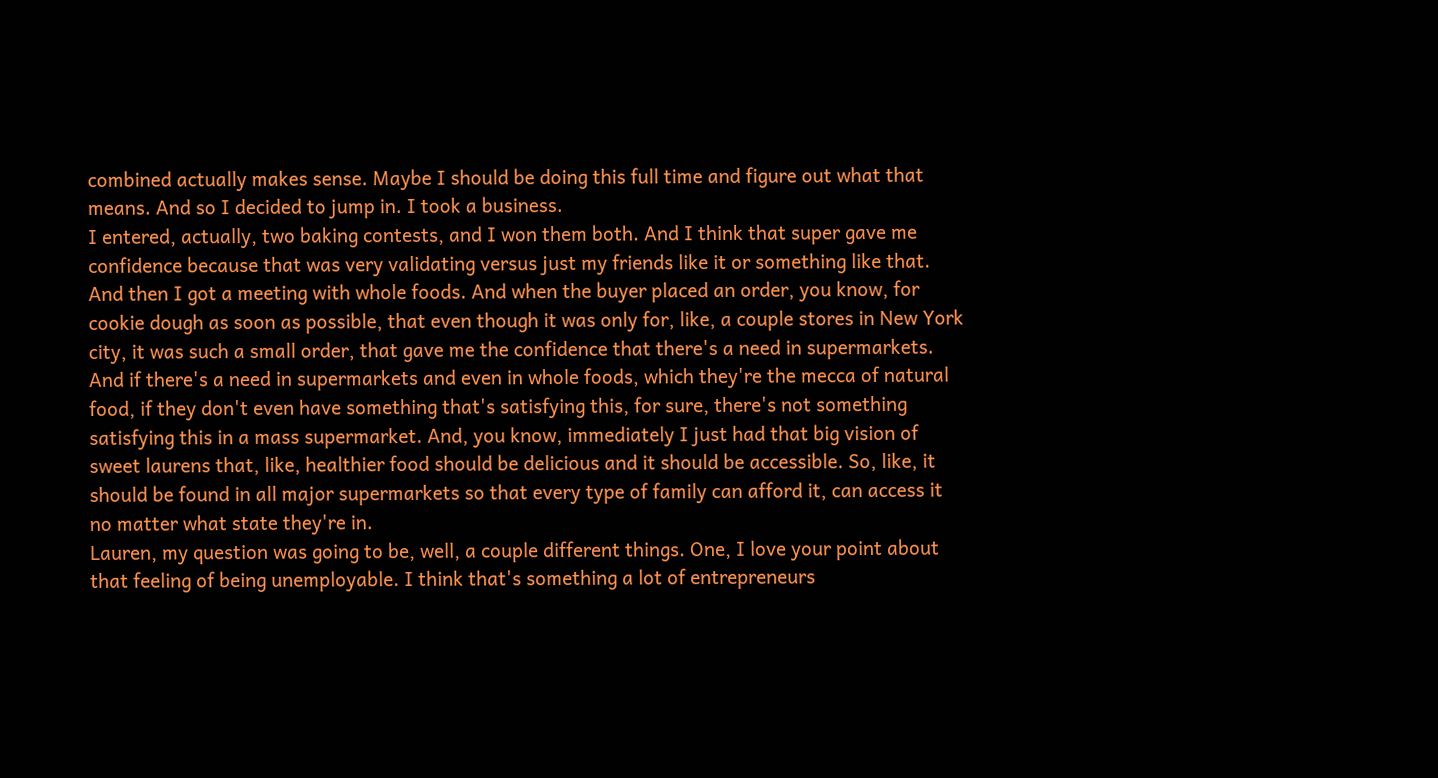combined actually makes sense. Maybe I should be doing this full time and figure out what that means. And so I decided to jump in. I took a business.
I entered, actually, two baking contests, and I won them both. And I think that super gave me confidence because that was very validating versus just my friends like it or something like that. And then I got a meeting with whole foods. And when the buyer placed an order, you know, for cookie dough as soon as possible, that even though it was only for, like, a couple stores in New York city, it was such a small order, that gave me the confidence that there's a need in supermarkets. And if there's a need in supermarkets and even in whole foods, which they're the mecca of natural food, if they don't even have something that's satisfying this, for sure, there's not something satisfying this in a mass supermarket. And, you know, immediately I just had that big vision of sweet laurens that, like, healthier food should be delicious and it should be accessible. So, like, it should be found in all major supermarkets so that every type of family can afford it, can access it no matter what state they're in.
Lauren, my question was going to be, well, a couple different things. One, I love your point about that feeling of being unemployable. I think that's something a lot of entrepreneurs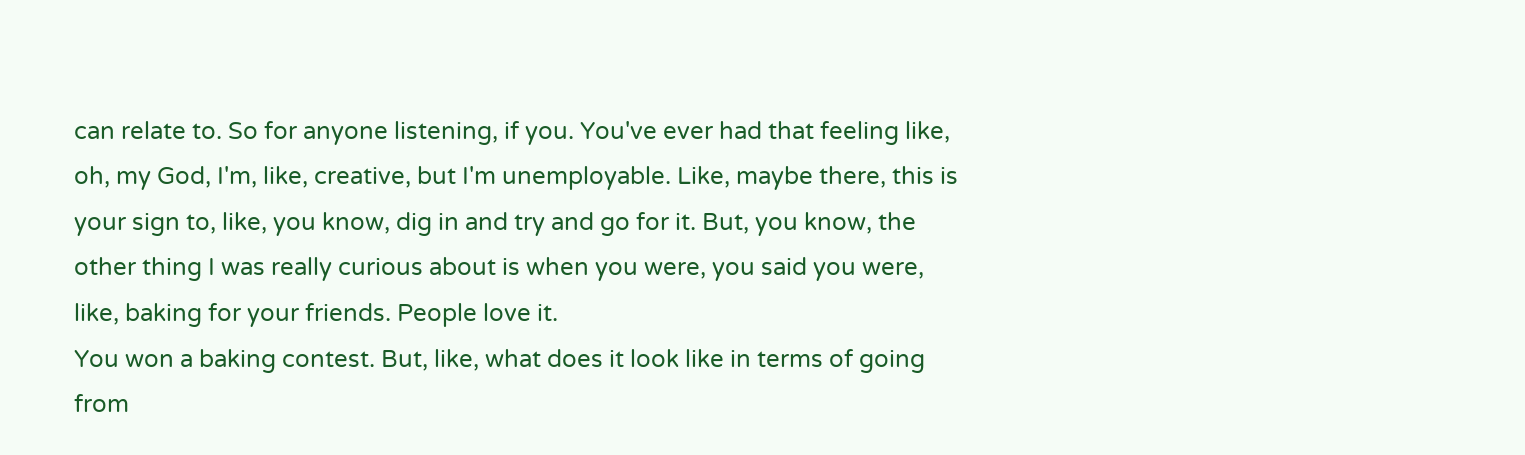can relate to. So for anyone listening, if you. You've ever had that feeling like, oh, my God, I'm, like, creative, but I'm unemployable. Like, maybe there, this is your sign to, like, you know, dig in and try and go for it. But, you know, the other thing I was really curious about is when you were, you said you were, like, baking for your friends. People love it.
You won a baking contest. But, like, what does it look like in terms of going from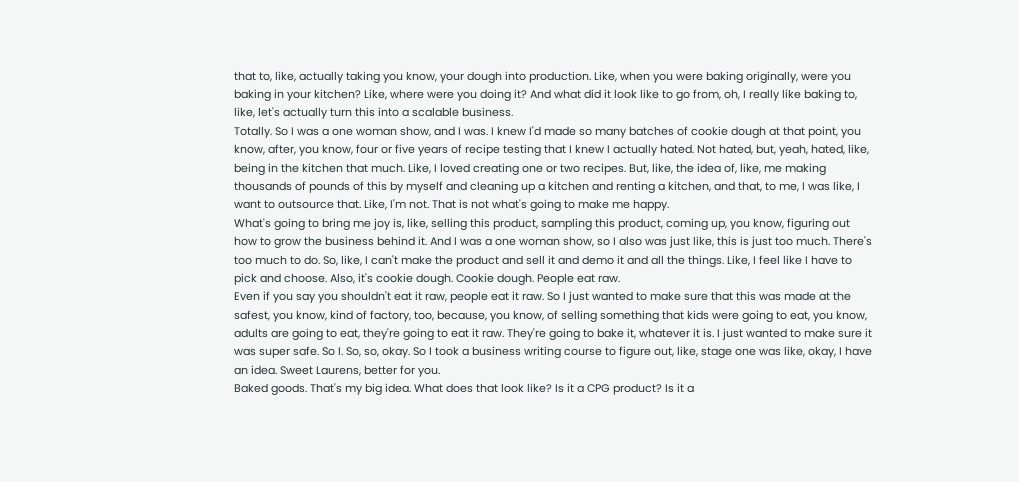that to, like, actually taking you know, your dough into production. Like, when you were baking originally, were you baking in your kitchen? Like, where were you doing it? And what did it look like to go from, oh, I really like baking to, like, let's actually turn this into a scalable business.
Totally. So I was a one woman show, and I was. I knew I'd made so many batches of cookie dough at that point, you know, after, you know, four or five years of recipe testing that I knew I actually hated. Not hated, but, yeah, hated, like, being in the kitchen that much. Like, I loved creating one or two recipes. But, like, the idea of, like, me making thousands of pounds of this by myself and cleaning up a kitchen and renting a kitchen, and that, to me, I was like, I want to outsource that. Like, I'm not. That is not what's going to make me happy.
What's going to bring me joy is, like, selling this product, sampling this product, coming up, you know, figuring out how to grow the business behind it. And I was a one woman show, so I also was just like, this is just too much. There's too much to do. So, like, I can't make the product and sell it and demo it and all the things. Like, I feel like I have to pick and choose. Also, it's cookie dough. Cookie dough. People eat raw.
Even if you say you shouldn't eat it raw, people eat it raw. So I just wanted to make sure that this was made at the safest, you know, kind of factory, too, because, you know, of selling something that kids were going to eat, you know, adults are going to eat, they're going to eat it raw. They're going to bake it, whatever it is. I just wanted to make sure it was super safe. So I. So, so, okay. So I took a business writing course to figure out, like, stage one was like, okay, I have an idea. Sweet Laurens, better for you.
Baked goods. That's my big idea. What does that look like? Is it a CPG product? Is it a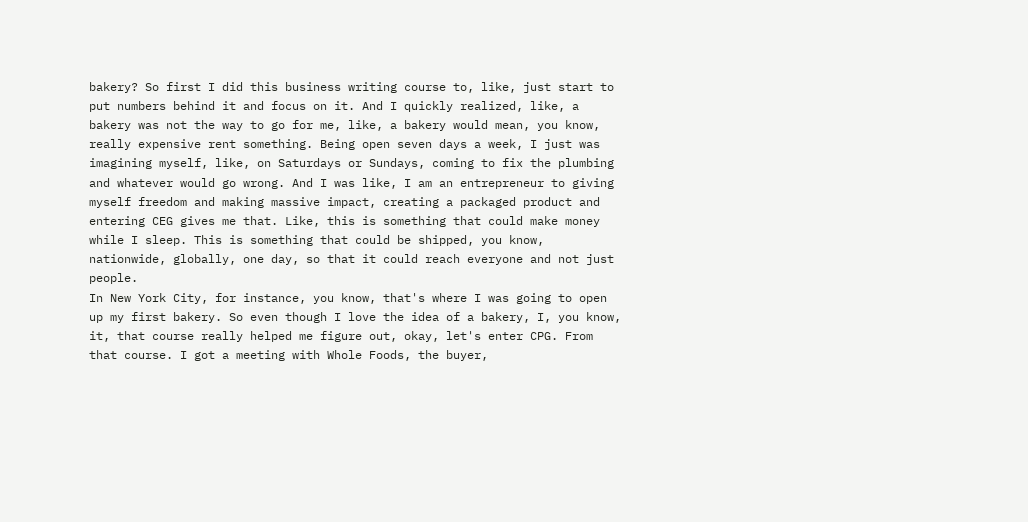bakery? So first I did this business writing course to, like, just start to put numbers behind it and focus on it. And I quickly realized, like, a bakery was not the way to go for me, like, a bakery would mean, you know, really expensive rent something. Being open seven days a week, I just was imagining myself, like, on Saturdays or Sundays, coming to fix the plumbing and whatever would go wrong. And I was like, I am an entrepreneur to giving myself freedom and making massive impact, creating a packaged product and entering CEG gives me that. Like, this is something that could make money while I sleep. This is something that could be shipped, you know, nationwide, globally, one day, so that it could reach everyone and not just people.
In New York City, for instance, you know, that's where I was going to open up my first bakery. So even though I love the idea of a bakery, I, you know, it, that course really helped me figure out, okay, let's enter CPG. From that course. I got a meeting with Whole Foods, the buyer,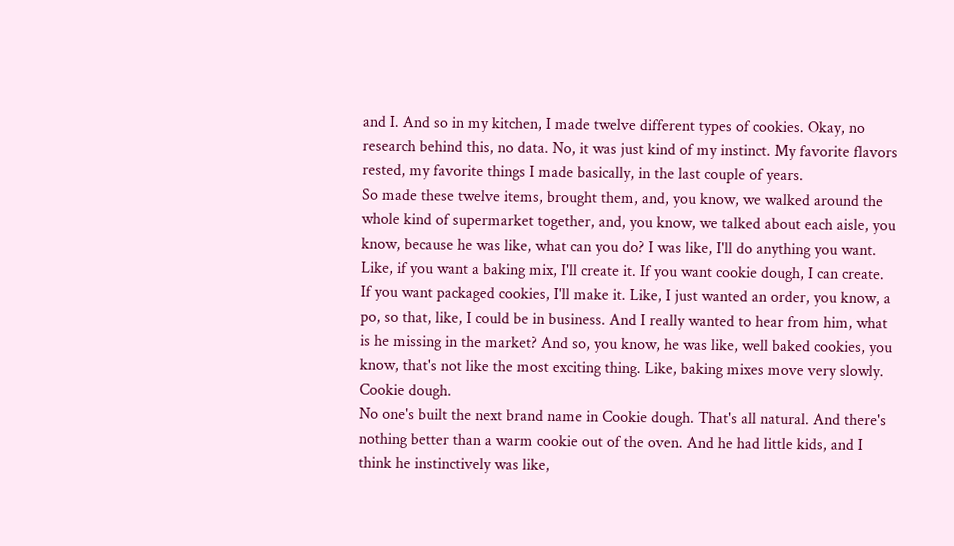and I. And so in my kitchen, I made twelve different types of cookies. Okay, no research behind this, no data. No, it was just kind of my instinct. My favorite flavors rested, my favorite things I made basically, in the last couple of years.
So made these twelve items, brought them, and, you know, we walked around the whole kind of supermarket together, and, you know, we talked about each aisle, you know, because he was like, what can you do? I was like, I'll do anything you want. Like, if you want a baking mix, I'll create it. If you want cookie dough, I can create. If you want packaged cookies, I'll make it. Like, I just wanted an order, you know, a po, so that, like, I could be in business. And I really wanted to hear from him, what is he missing in the market? And so, you know, he was like, well baked cookies, you know, that's not like the most exciting thing. Like, baking mixes move very slowly. Cookie dough.
No one's built the next brand name in Cookie dough. That's all natural. And there's nothing better than a warm cookie out of the oven. And he had little kids, and I think he instinctively was like,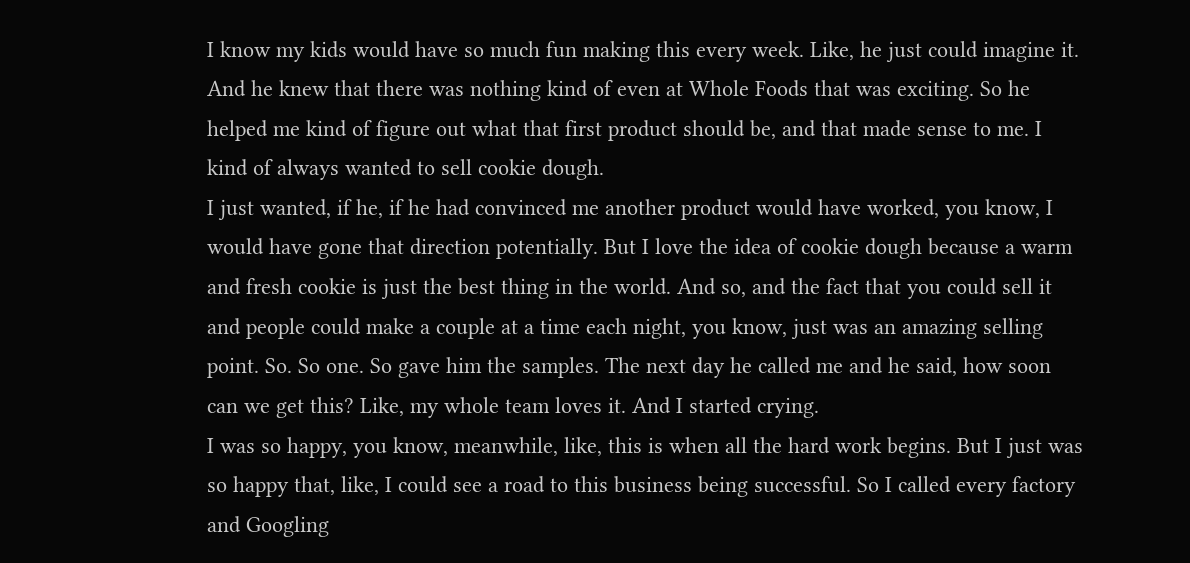I know my kids would have so much fun making this every week. Like, he just could imagine it. And he knew that there was nothing kind of even at Whole Foods that was exciting. So he helped me kind of figure out what that first product should be, and that made sense to me. I kind of always wanted to sell cookie dough.
I just wanted, if he, if he had convinced me another product would have worked, you know, I would have gone that direction potentially. But I love the idea of cookie dough because a warm and fresh cookie is just the best thing in the world. And so, and the fact that you could sell it and people could make a couple at a time each night, you know, just was an amazing selling point. So. So one. So gave him the samples. The next day he called me and he said, how soon can we get this? Like, my whole team loves it. And I started crying.
I was so happy, you know, meanwhile, like, this is when all the hard work begins. But I just was so happy that, like, I could see a road to this business being successful. So I called every factory and Googling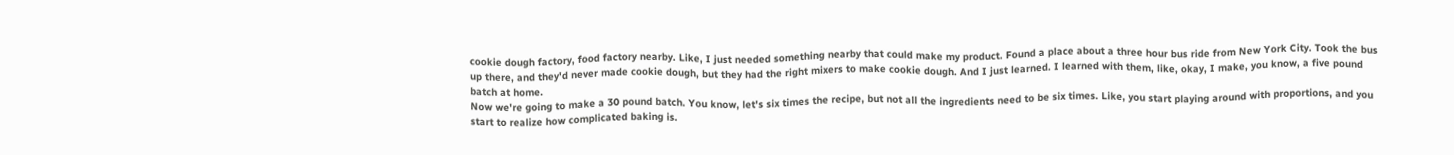cookie dough factory, food factory nearby. Like, I just needed something nearby that could make my product. Found a place about a three hour bus ride from New York City. Took the bus up there, and they'd never made cookie dough, but they had the right mixers to make cookie dough. And I just learned. I learned with them, like, okay, I make, you know, a five pound batch at home.
Now we're going to make a 30 pound batch. You know, let's six times the recipe, but not all the ingredients need to be six times. Like, you start playing around with proportions, and you start to realize how complicated baking is.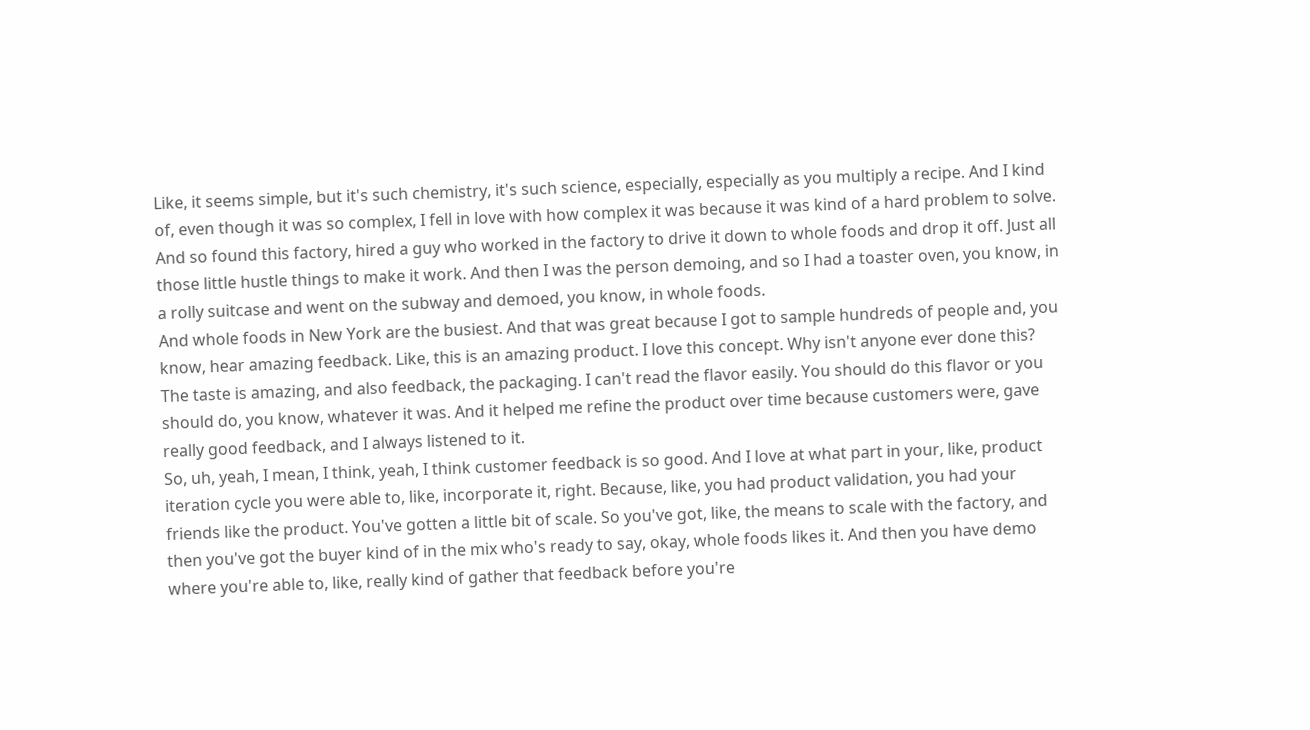Like, it seems simple, but it's such chemistry, it's such science, especially, especially as you multiply a recipe. And I kind of, even though it was so complex, I fell in love with how complex it was because it was kind of a hard problem to solve. And so found this factory, hired a guy who worked in the factory to drive it down to whole foods and drop it off. Just all those little hustle things to make it work. And then I was the person demoing, and so I had a toaster oven, you know, in a rolly suitcase and went on the subway and demoed, you know, in whole foods.
And whole foods in New York are the busiest. And that was great because I got to sample hundreds of people and, you know, hear amazing feedback. Like, this is an amazing product. I love this concept. Why isn't anyone ever done this? The taste is amazing, and also feedback, the packaging. I can't read the flavor easily. You should do this flavor or you should do, you know, whatever it was. And it helped me refine the product over time because customers were, gave really good feedback, and I always listened to it.
So, uh, yeah, I mean, I think, yeah, I think customer feedback is so good. And I love at what part in your, like, product iteration cycle you were able to, like, incorporate it, right. Because, like, you had product validation, you had your friends like the product. You've gotten a little bit of scale. So you've got, like, the means to scale with the factory, and then you've got the buyer kind of in the mix who's ready to say, okay, whole foods likes it. And then you have demo where you're able to, like, really kind of gather that feedback before you're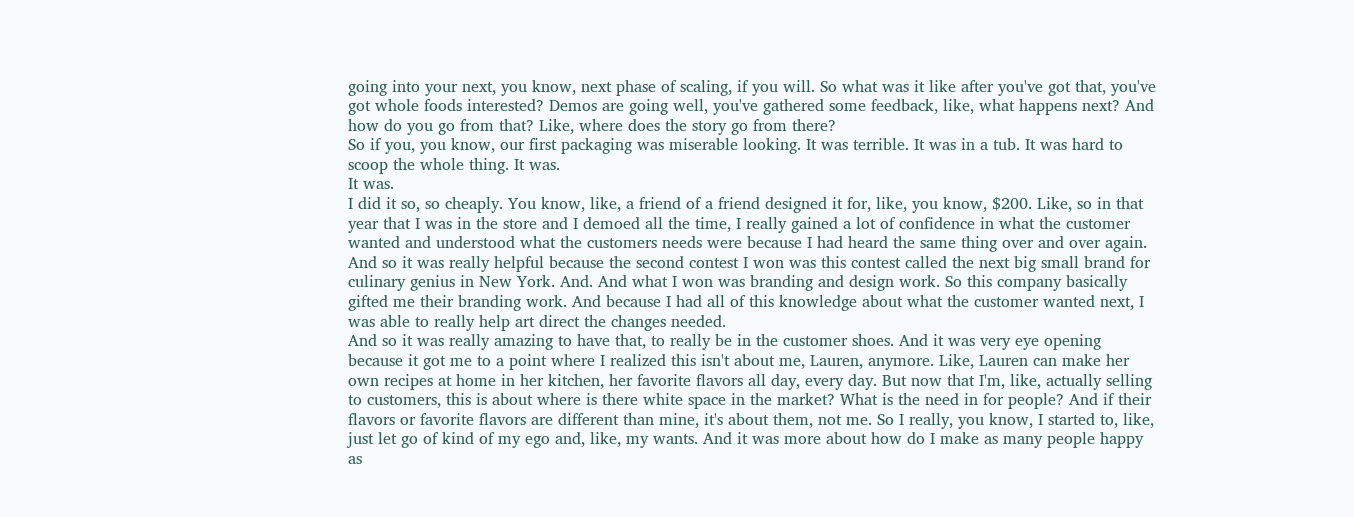going into your next, you know, next phase of scaling, if you will. So what was it like after you've got that, you've got whole foods interested? Demos are going well, you've gathered some feedback, like, what happens next? And how do you go from that? Like, where does the story go from there?
So if you, you know, our first packaging was miserable looking. It was terrible. It was in a tub. It was hard to scoop the whole thing. It was.
It was.
I did it so, so cheaply. You know, like, a friend of a friend designed it for, like, you know, $200. Like, so in that year that I was in the store and I demoed all the time, I really gained a lot of confidence in what the customer wanted and understood what the customers needs were because I had heard the same thing over and over again. And so it was really helpful because the second contest I won was this contest called the next big small brand for culinary genius in New York. And. And what I won was branding and design work. So this company basically gifted me their branding work. And because I had all of this knowledge about what the customer wanted next, I was able to really help art direct the changes needed.
And so it was really amazing to have that, to really be in the customer shoes. And it was very eye opening because it got me to a point where I realized this isn't about me, Lauren, anymore. Like, Lauren can make her own recipes at home in her kitchen, her favorite flavors all day, every day. But now that I'm, like, actually selling to customers, this is about where is there white space in the market? What is the need in for people? And if their flavors or favorite flavors are different than mine, it's about them, not me. So I really, you know, I started to, like, just let go of kind of my ego and, like, my wants. And it was more about how do I make as many people happy as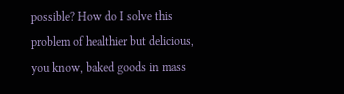possible? How do I solve this problem of healthier but delicious, you know, baked goods in mass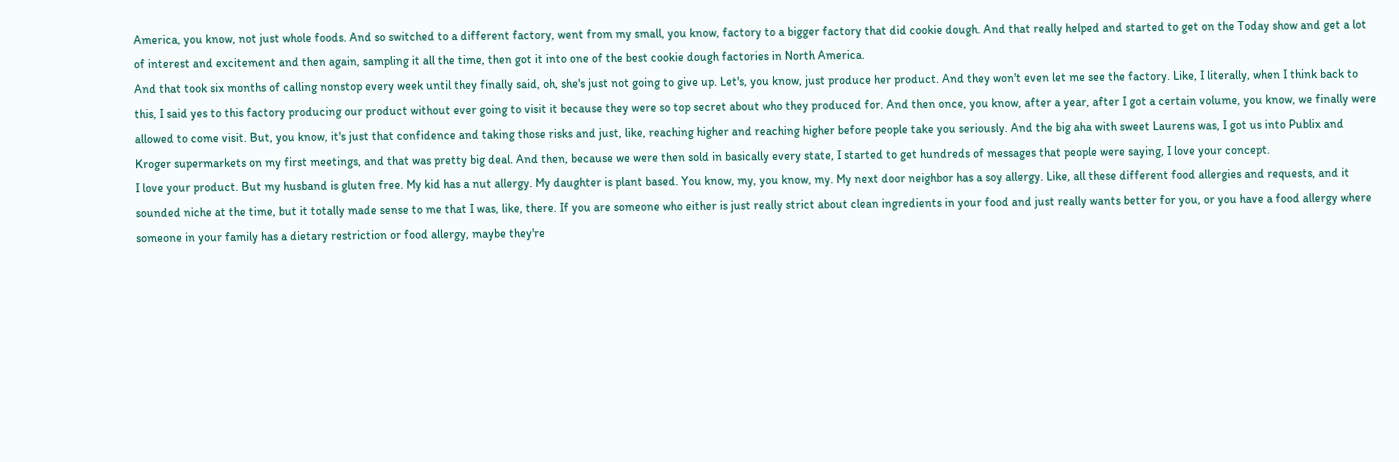America, you know, not just whole foods. And so switched to a different factory, went from my small, you know, factory to a bigger factory that did cookie dough. And that really helped and started to get on the Today show and get a lot of interest and excitement and then again, sampling it all the time, then got it into one of the best cookie dough factories in North America.
And that took six months of calling nonstop every week until they finally said, oh, she's just not going to give up. Let's, you know, just produce her product. And they won't even let me see the factory. Like, I literally, when I think back to this, I said yes to this factory producing our product without ever going to visit it because they were so top secret about who they produced for. And then once, you know, after a year, after I got a certain volume, you know, we finally were allowed to come visit. But, you know, it's just that confidence and taking those risks and just, like, reaching higher and reaching higher before people take you seriously. And the big aha with sweet Laurens was, I got us into Publix and Kroger supermarkets on my first meetings, and that was pretty big deal. And then, because we were then sold in basically every state, I started to get hundreds of messages that people were saying, I love your concept.
I love your product. But my husband is gluten free. My kid has a nut allergy. My daughter is plant based. You know, my, you know, my. My next door neighbor has a soy allergy. Like, all these different food allergies and requests, and it sounded niche at the time, but it totally made sense to me that I was, like, there. If you are someone who either is just really strict about clean ingredients in your food and just really wants better for you, or you have a food allergy where someone in your family has a dietary restriction or food allergy, maybe they're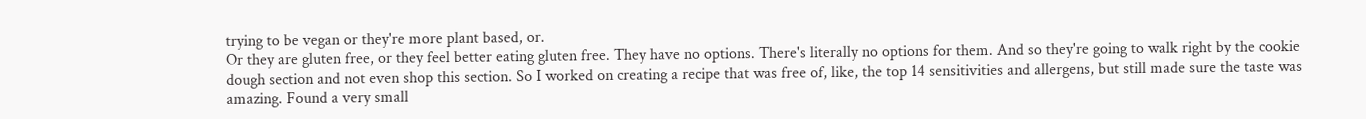trying to be vegan or they're more plant based, or.
Or they are gluten free, or they feel better eating gluten free. They have no options. There's literally no options for them. And so they're going to walk right by the cookie dough section and not even shop this section. So I worked on creating a recipe that was free of, like, the top 14 sensitivities and allergens, but still made sure the taste was amazing. Found a very small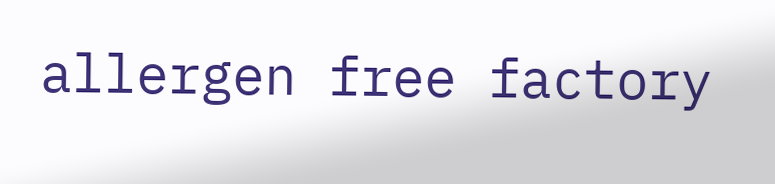allergen free factory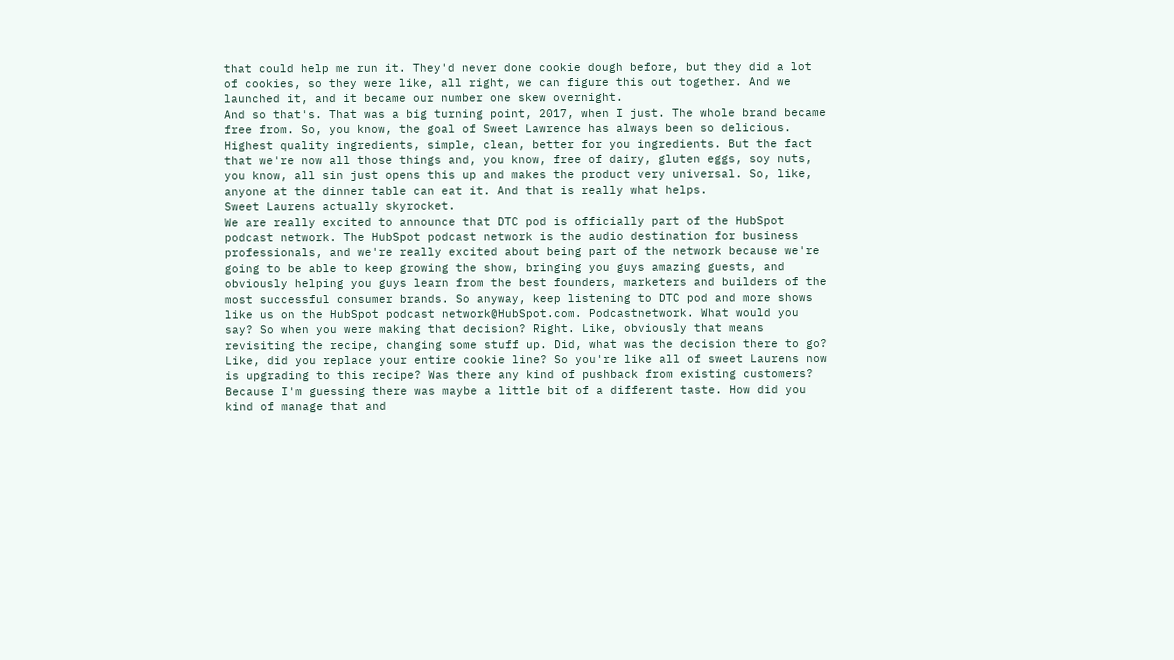that could help me run it. They'd never done cookie dough before, but they did a lot of cookies, so they were like, all right, we can figure this out together. And we launched it, and it became our number one skew overnight.
And so that's. That was a big turning point, 2017, when I just. The whole brand became free from. So, you know, the goal of Sweet Lawrence has always been so delicious. Highest quality ingredients, simple, clean, better for you ingredients. But the fact that we're now all those things and, you know, free of dairy, gluten eggs, soy nuts, you know, all sin just opens this up and makes the product very universal. So, like, anyone at the dinner table can eat it. And that is really what helps.
Sweet Laurens actually skyrocket.
We are really excited to announce that DTC pod is officially part of the HubSpot podcast network. The HubSpot podcast network is the audio destination for business professionals, and we're really excited about being part of the network because we're going to be able to keep growing the show, bringing you guys amazing guests, and obviously helping you guys learn from the best founders, marketers and builders of the most successful consumer brands. So anyway, keep listening to DTC pod and more shows like us on the HubSpot podcast network@HubSpot.com. Podcastnetwork. What would you say? So when you were making that decision? Right. Like, obviously that means revisiting the recipe, changing some stuff up. Did, what was the decision there to go? Like, did you replace your entire cookie line? So you're like all of sweet Laurens now is upgrading to this recipe? Was there any kind of pushback from existing customers? Because I'm guessing there was maybe a little bit of a different taste. How did you kind of manage that and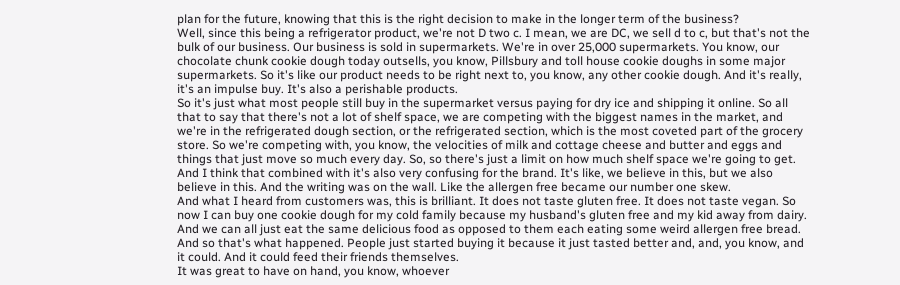plan for the future, knowing that this is the right decision to make in the longer term of the business?
Well, since this being a refrigerator product, we're not D two c. I mean, we are DC, we sell d to c, but that's not the bulk of our business. Our business is sold in supermarkets. We're in over 25,000 supermarkets. You know, our chocolate chunk cookie dough today outsells, you know, Pillsbury and toll house cookie doughs in some major supermarkets. So it's like our product needs to be right next to, you know, any other cookie dough. And it's really, it's an impulse buy. It's also a perishable products.
So it's just what most people still buy in the supermarket versus paying for dry ice and shipping it online. So all that to say that there's not a lot of shelf space, we are competing with the biggest names in the market, and we're in the refrigerated dough section, or the refrigerated section, which is the most coveted part of the grocery store. So we're competing with, you know, the velocities of milk and cottage cheese and butter and eggs and things that just move so much every day. So, so there's just a limit on how much shelf space we're going to get. And I think that combined with it's also very confusing for the brand. It's like, we believe in this, but we also believe in this. And the writing was on the wall. Like the allergen free became our number one skew.
And what I heard from customers was, this is brilliant. It does not taste gluten free. It does not taste vegan. So now I can buy one cookie dough for my cold family because my husband's gluten free and my kid away from dairy. And we can all just eat the same delicious food as opposed to them each eating some weird allergen free bread. And so that's what happened. People just started buying it because it just tasted better and, and, you know, and it could. And it could feed their friends themselves.
It was great to have on hand, you know, whoever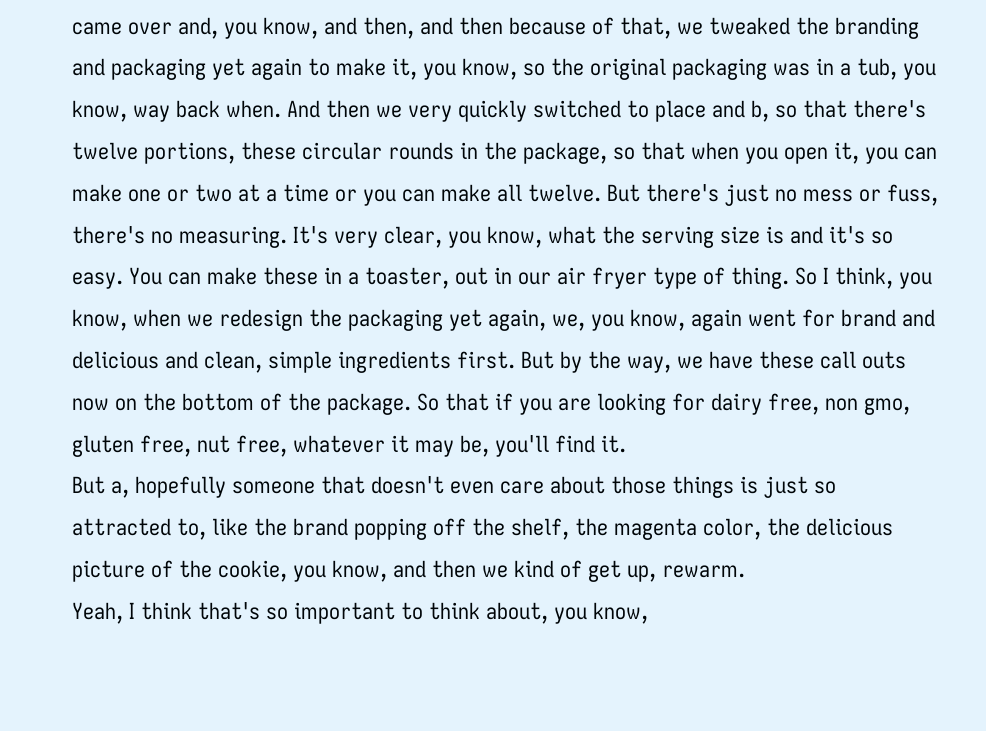came over and, you know, and then, and then because of that, we tweaked the branding and packaging yet again to make it, you know, so the original packaging was in a tub, you know, way back when. And then we very quickly switched to place and b, so that there's twelve portions, these circular rounds in the package, so that when you open it, you can make one or two at a time or you can make all twelve. But there's just no mess or fuss, there's no measuring. It's very clear, you know, what the serving size is and it's so easy. You can make these in a toaster, out in our air fryer type of thing. So I think, you know, when we redesign the packaging yet again, we, you know, again went for brand and delicious and clean, simple ingredients first. But by the way, we have these call outs now on the bottom of the package. So that if you are looking for dairy free, non gmo, gluten free, nut free, whatever it may be, you'll find it.
But a, hopefully someone that doesn't even care about those things is just so attracted to, like the brand popping off the shelf, the magenta color, the delicious picture of the cookie, you know, and then we kind of get up, rewarm.
Yeah, I think that's so important to think about, you know,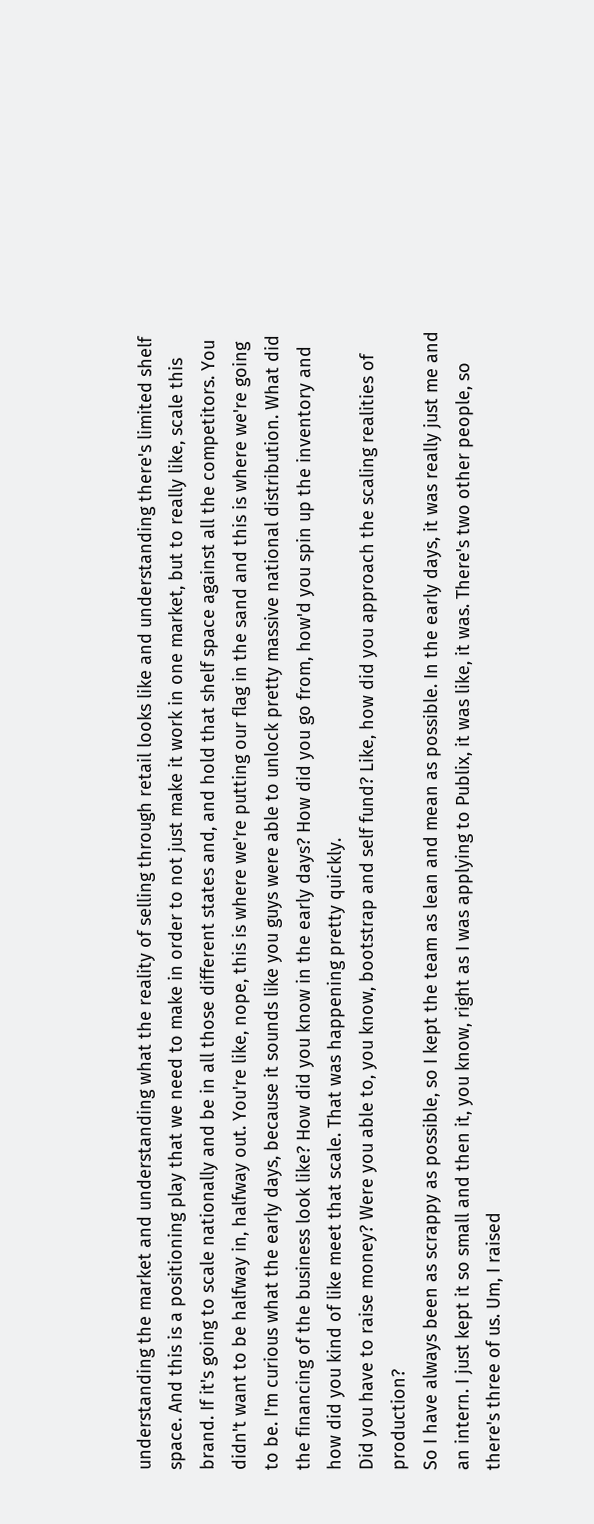understanding the market and understanding what the reality of selling through retail looks like and understanding there's limited shelf space. And this is a positioning play that we need to make in order to not just make it work in one market, but to really like, scale this brand. If it's going to scale nationally and be in all those different states and, and hold that shelf space against all the competitors. You didn't want to be halfway in, halfway out. You're like, nope, this is where we're putting our flag in the sand and this is where we're going to be. I'm curious what the early days, because it sounds like you guys were able to unlock pretty massive national distribution. What did the financing of the business look like? How did you know in the early days? How did you go from, how'd you spin up the inventory and how did you kind of like meet that scale. That was happening pretty quickly.
Did you have to raise money? Were you able to, you know, bootstrap and self fund? Like, how did you approach the scaling realities of production?
So I have always been as scrappy as possible, so I kept the team as lean and mean as possible. In the early days, it was really just me and an intern. I just kept it so small and then it, you know, right as I was applying to Publix, it was like, it was. There's two other people, so there's three of us. Um, I raised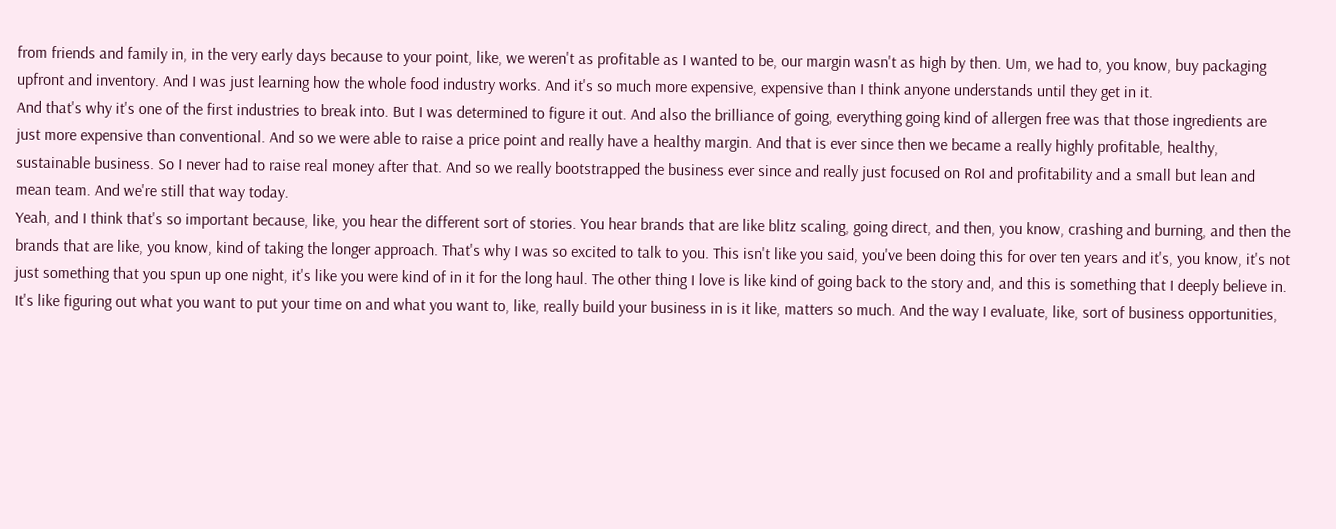from friends and family in, in the very early days because to your point, like, we weren't as profitable as I wanted to be, our margin wasn't as high by then. Um, we had to, you know, buy packaging upfront and inventory. And I was just learning how the whole food industry works. And it's so much more expensive, expensive than I think anyone understands until they get in it.
And that's why it's one of the first industries to break into. But I was determined to figure it out. And also the brilliance of going, everything going kind of allergen free was that those ingredients are just more expensive than conventional. And so we were able to raise a price point and really have a healthy margin. And that is ever since then we became a really highly profitable, healthy, sustainable business. So I never had to raise real money after that. And so we really bootstrapped the business ever since and really just focused on RoI and profitability and a small but lean and mean team. And we're still that way today.
Yeah, and I think that's so important because, like, you hear the different sort of stories. You hear brands that are like blitz scaling, going direct, and then, you know, crashing and burning, and then the brands that are like, you know, kind of taking the longer approach. That's why I was so excited to talk to you. This isn't like you said, you've been doing this for over ten years and it's, you know, it's not just something that you spun up one night, it's like you were kind of in it for the long haul. The other thing I love is like kind of going back to the story and, and this is something that I deeply believe in. It's like figuring out what you want to put your time on and what you want to, like, really build your business in is it like, matters so much. And the way I evaluate, like, sort of business opportunities,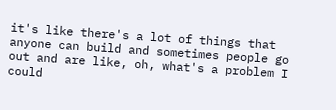it's like there's a lot of things that anyone can build and sometimes people go out and are like, oh, what's a problem I could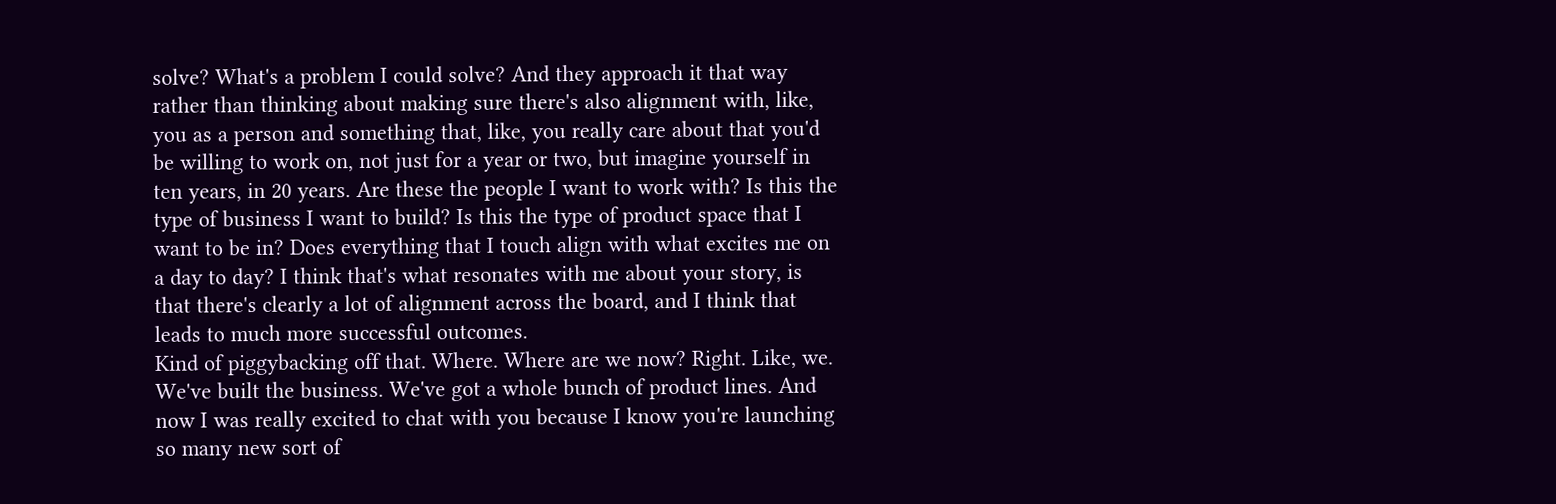solve? What's a problem I could solve? And they approach it that way rather than thinking about making sure there's also alignment with, like, you as a person and something that, like, you really care about that you'd be willing to work on, not just for a year or two, but imagine yourself in ten years, in 20 years. Are these the people I want to work with? Is this the type of business I want to build? Is this the type of product space that I want to be in? Does everything that I touch align with what excites me on a day to day? I think that's what resonates with me about your story, is that there's clearly a lot of alignment across the board, and I think that leads to much more successful outcomes.
Kind of piggybacking off that. Where. Where are we now? Right. Like, we. We've built the business. We've got a whole bunch of product lines. And now I was really excited to chat with you because I know you're launching so many new sort of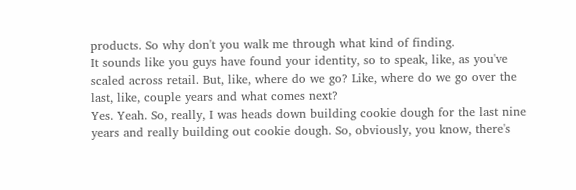products. So why don't you walk me through what kind of finding.
It sounds like you guys have found your identity, so to speak, like, as you've scaled across retail. But, like, where do we go? Like, where do we go over the last, like, couple years and what comes next?
Yes. Yeah. So, really, I was heads down building cookie dough for the last nine years and really building out cookie dough. So, obviously, you know, there's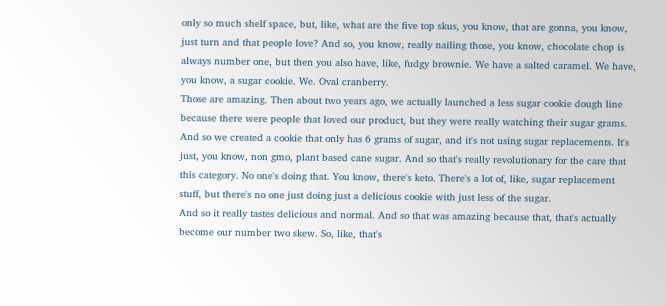only so much shelf space, but, like, what are the five top skus, you know, that are gonna, you know, just turn and that people love? And so, you know, really nailing those, you know, chocolate chop is always number one, but then you also have, like, fudgy brownie. We have a salted caramel. We have, you know, a sugar cookie. We. Oval cranberry.
Those are amazing. Then about two years ago, we actually launched a less sugar cookie dough line because there were people that loved our product, but they were really watching their sugar grams. And so we created a cookie that only has 6 grams of sugar, and it's not using sugar replacements. It's just, you know, non gmo, plant based cane sugar. And so that's really revolutionary for the care that this category. No one's doing that. You know, there's keto. There's a lot of, like, sugar replacement stuff, but there's no one just doing just a delicious cookie with just less of the sugar.
And so it really tastes delicious and normal. And so that was amazing because that, that's actually become our number two skew. So, like, that's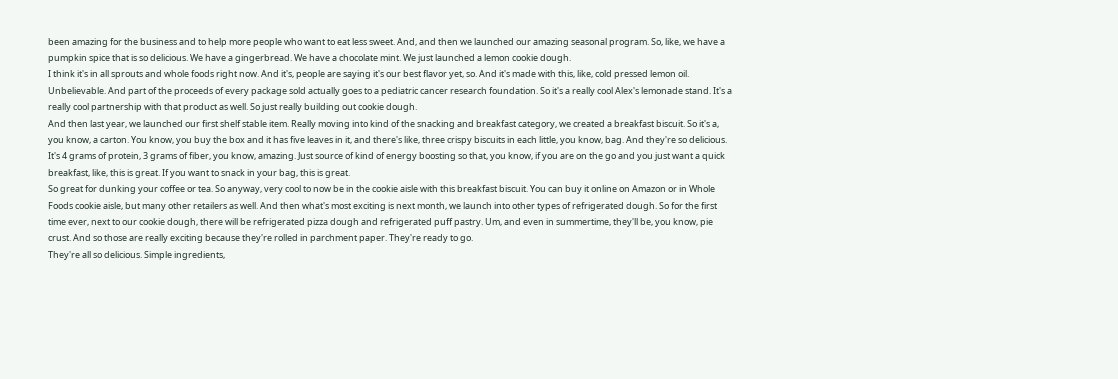been amazing for the business and to help more people who want to eat less sweet. And, and then we launched our amazing seasonal program. So, like, we have a pumpkin spice that is so delicious. We have a gingerbread. We have a chocolate mint. We just launched a lemon cookie dough.
I think it's in all sprouts and whole foods right now. And it's, people are saying it's our best flavor yet, so. And it's made with this, like, cold pressed lemon oil. Unbelievable. And part of the proceeds of every package sold actually goes to a pediatric cancer research foundation. So it's a really cool Alex's lemonade stand. It's a really cool partnership with that product as well. So just really building out cookie dough.
And then last year, we launched our first shelf stable item. Really moving into kind of the snacking and breakfast category, we created a breakfast biscuit. So it's a, you know, a carton. You know, you buy the box and it has five leaves in it, and there's like, three crispy biscuits in each little, you know, bag. And they're so delicious. It's 4 grams of protein, 3 grams of fiber, you know, amazing. Just source of kind of energy boosting so that, you know, if you are on the go and you just want a quick breakfast, like, this is great. If you want to snack in your bag, this is great.
So great for dunking your coffee or tea. So anyway, very cool to now be in the cookie aisle with this breakfast biscuit. You can buy it online on Amazon or in Whole Foods cookie aisle, but many other retailers as well. And then what's most exciting is next month, we launch into other types of refrigerated dough. So for the first time ever, next to our cookie dough, there will be refrigerated pizza dough and refrigerated puff pastry. Um, and even in summertime, they'll be, you know, pie crust. And so those are really exciting because they're rolled in parchment paper. They're ready to go.
They're all so delicious. Simple ingredients,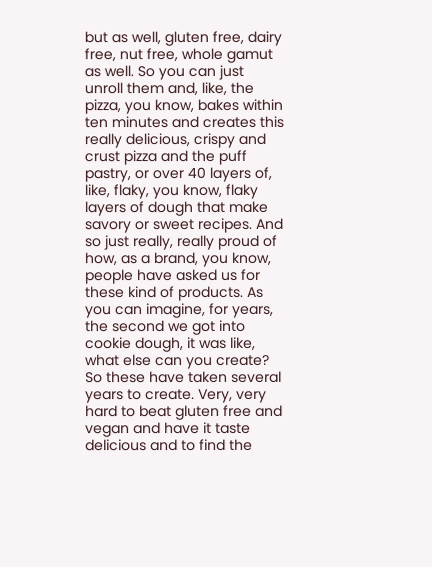but as well, gluten free, dairy free, nut free, whole gamut as well. So you can just unroll them and, like, the pizza, you know, bakes within ten minutes and creates this really delicious, crispy and crust pizza and the puff pastry, or over 40 layers of, like, flaky, you know, flaky layers of dough that make savory or sweet recipes. And so just really, really proud of how, as a brand, you know, people have asked us for these kind of products. As you can imagine, for years, the second we got into cookie dough, it was like, what else can you create? So these have taken several years to create. Very, very hard to beat gluten free and vegan and have it taste delicious and to find the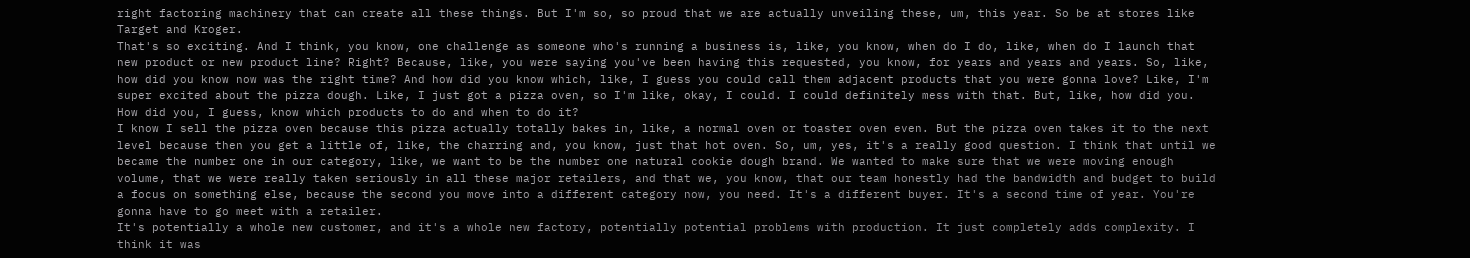right factoring machinery that can create all these things. But I'm so, so proud that we are actually unveiling these, um, this year. So be at stores like Target and Kroger.
That's so exciting. And I think, you know, one challenge as someone who's running a business is, like, you know, when do I do, like, when do I launch that new product or new product line? Right? Because, like, you were saying you've been having this requested, you know, for years and years and years. So, like, how did you know now was the right time? And how did you know which, like, I guess you could call them adjacent products that you were gonna love? Like, I'm super excited about the pizza dough. Like, I just got a pizza oven, so I'm like, okay, I could. I could definitely mess with that. But, like, how did you. How did you, I guess, know which products to do and when to do it?
I know I sell the pizza oven because this pizza actually totally bakes in, like, a normal oven or toaster oven even. But the pizza oven takes it to the next level because then you get a little of, like, the charring and, you know, just that hot oven. So, um, yes, it's a really good question. I think that until we became the number one in our category, like, we want to be the number one natural cookie dough brand. We wanted to make sure that we were moving enough volume, that we were really taken seriously in all these major retailers, and that we, you know, that our team honestly had the bandwidth and budget to build a focus on something else, because the second you move into a different category now, you need. It's a different buyer. It's a second time of year. You're gonna have to go meet with a retailer.
It's potentially a whole new customer, and it's a whole new factory, potentially potential problems with production. It just completely adds complexity. I think it was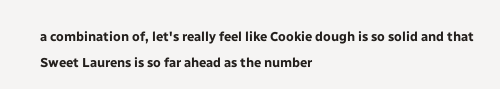a combination of, let's really feel like Cookie dough is so solid and that Sweet Laurens is so far ahead as the number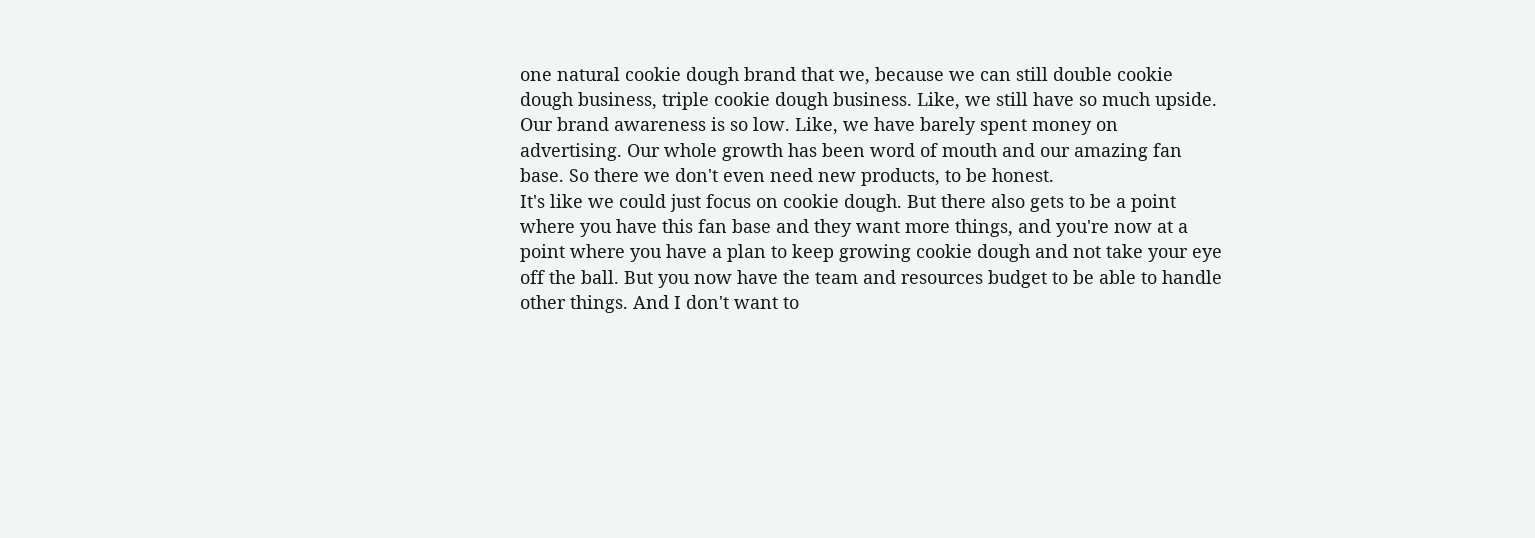one natural cookie dough brand that we, because we can still double cookie dough business, triple cookie dough business. Like, we still have so much upside. Our brand awareness is so low. Like, we have barely spent money on advertising. Our whole growth has been word of mouth and our amazing fan base. So there we don't even need new products, to be honest.
It's like we could just focus on cookie dough. But there also gets to be a point where you have this fan base and they want more things, and you're now at a point where you have a plan to keep growing cookie dough and not take your eye off the ball. But you now have the team and resources budget to be able to handle other things. And I don't want to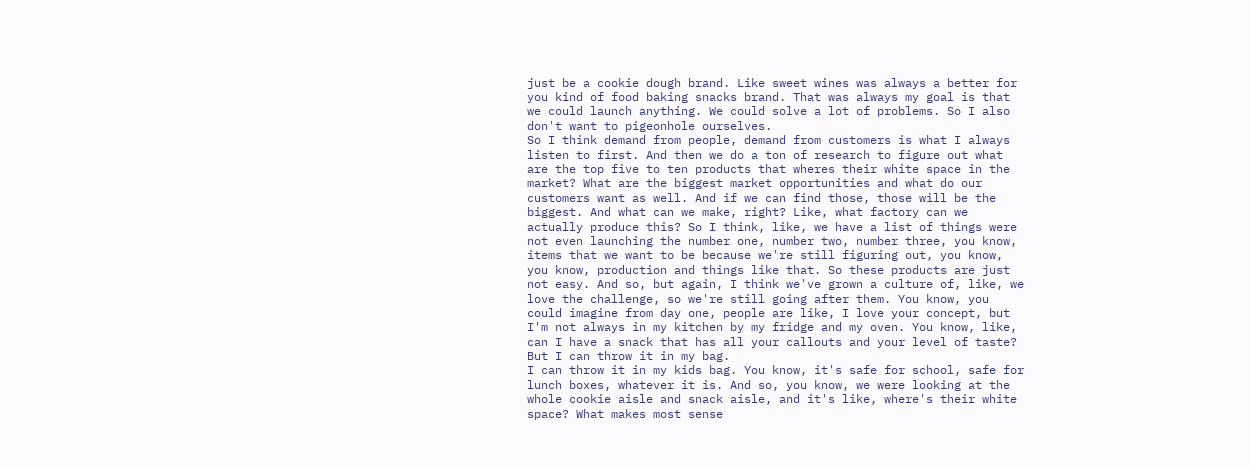just be a cookie dough brand. Like sweet wines was always a better for you kind of food baking snacks brand. That was always my goal is that we could launch anything. We could solve a lot of problems. So I also don't want to pigeonhole ourselves.
So I think demand from people, demand from customers is what I always listen to first. And then we do a ton of research to figure out what are the top five to ten products that wheres their white space in the market? What are the biggest market opportunities and what do our customers want as well. And if we can find those, those will be the biggest. And what can we make, right? Like, what factory can we actually produce this? So I think, like, we have a list of things were not even launching the number one, number two, number three, you know, items that we want to be because we're still figuring out, you know, you know, production and things like that. So these products are just not easy. And so, but again, I think we've grown a culture of, like, we love the challenge, so we're still going after them. You know, you could imagine from day one, people are like, I love your concept, but I'm not always in my kitchen by my fridge and my oven. You know, like, can I have a snack that has all your callouts and your level of taste? But I can throw it in my bag.
I can throw it in my kids bag. You know, it's safe for school, safe for lunch boxes, whatever it is. And so, you know, we were looking at the whole cookie aisle and snack aisle, and it's like, where's their white space? What makes most sense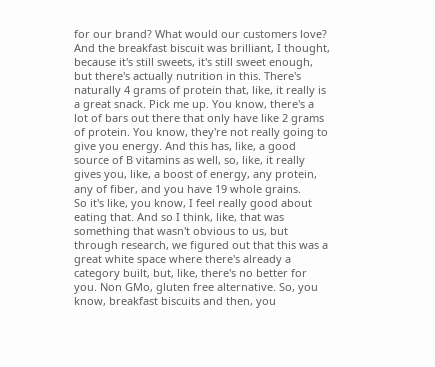for our brand? What would our customers love? And the breakfast biscuit was brilliant, I thought, because it's still sweets, it's still sweet enough, but there's actually nutrition in this. There's naturally 4 grams of protein that, like, it really is a great snack. Pick me up. You know, there's a lot of bars out there that only have like 2 grams of protein. You know, they're not really going to give you energy. And this has, like, a good source of B vitamins as well, so, like, it really gives you, like, a boost of energy, any protein, any of fiber, and you have 19 whole grains.
So it's like, you know, I feel really good about eating that. And so I think, like, that was something that wasn't obvious to us, but through research, we figured out that this was a great white space where there's already a category built, but, like, there's no better for you. Non GMo, gluten free alternative. So, you know, breakfast biscuits and then, you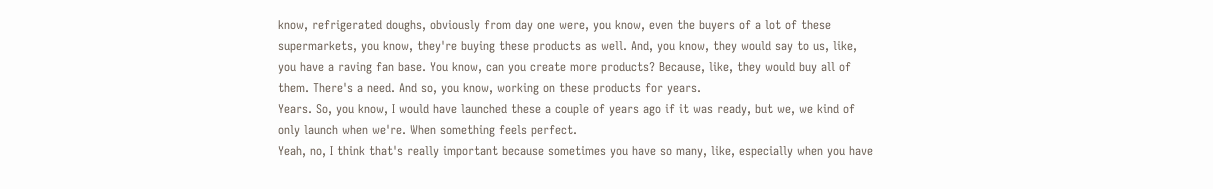know, refrigerated doughs, obviously from day one were, you know, even the buyers of a lot of these supermarkets, you know, they're buying these products as well. And, you know, they would say to us, like, you have a raving fan base. You know, can you create more products? Because, like, they would buy all of them. There's a need. And so, you know, working on these products for years.
Years. So, you know, I would have launched these a couple of years ago if it was ready, but we, we kind of only launch when we're. When something feels perfect.
Yeah, no, I think that's really important because sometimes you have so many, like, especially when you have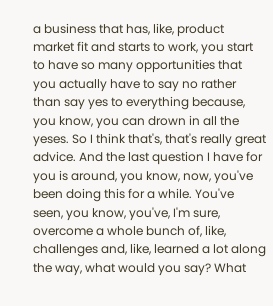a business that has, like, product market fit and starts to work, you start to have so many opportunities that you actually have to say no rather than say yes to everything because, you know, you can drown in all the yeses. So I think that's, that's really great advice. And the last question I have for you is around, you know, now, you've been doing this for a while. You've seen, you know, you've, I'm sure, overcome a whole bunch of, like, challenges and, like, learned a lot along the way, what would you say? What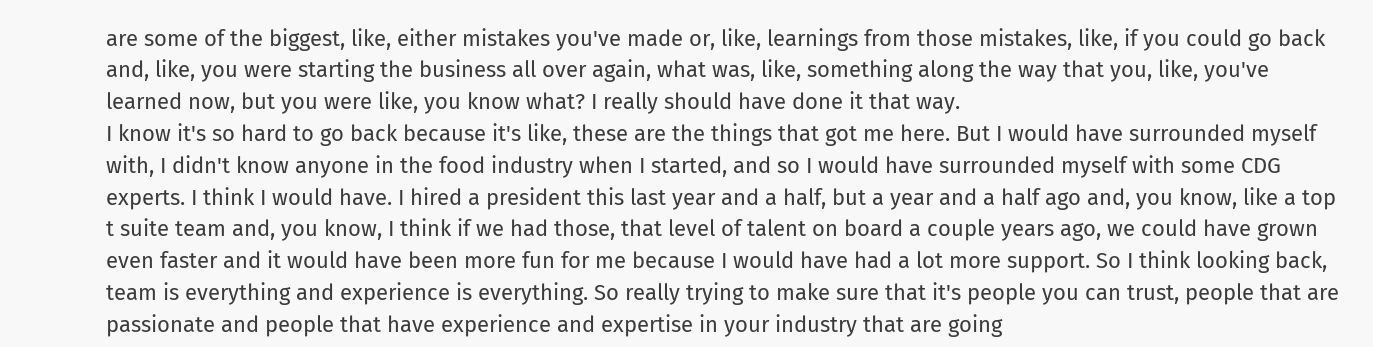are some of the biggest, like, either mistakes you've made or, like, learnings from those mistakes, like, if you could go back and, like, you were starting the business all over again, what was, like, something along the way that you, like, you've learned now, but you were like, you know what? I really should have done it that way.
I know it's so hard to go back because it's like, these are the things that got me here. But I would have surrounded myself with, I didn't know anyone in the food industry when I started, and so I would have surrounded myself with some CDG experts. I think I would have. I hired a president this last year and a half, but a year and a half ago and, you know, like a top t suite team and, you know, I think if we had those, that level of talent on board a couple years ago, we could have grown even faster and it would have been more fun for me because I would have had a lot more support. So I think looking back, team is everything and experience is everything. So really trying to make sure that it's people you can trust, people that are passionate and people that have experience and expertise in your industry that are going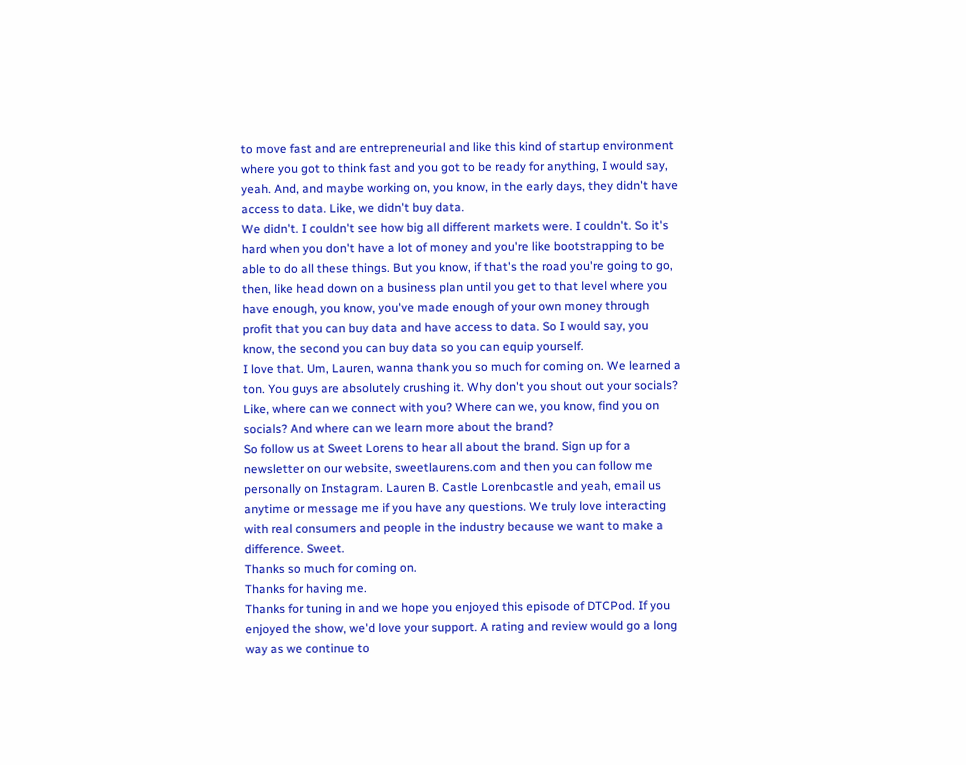to move fast and are entrepreneurial and like this kind of startup environment where you got to think fast and you got to be ready for anything, I would say, yeah. And, and maybe working on, you know, in the early days, they didn't have access to data. Like, we didn't buy data.
We didn't. I couldn't see how big all different markets were. I couldn't. So it's hard when you don't have a lot of money and you're like bootstrapping to be able to do all these things. But you know, if that's the road you're going to go, then, like head down on a business plan until you get to that level where you have enough, you know, you've made enough of your own money through profit that you can buy data and have access to data. So I would say, you know, the second you can buy data so you can equip yourself.
I love that. Um, Lauren, wanna thank you so much for coming on. We learned a ton. You guys are absolutely crushing it. Why don't you shout out your socials? Like, where can we connect with you? Where can we, you know, find you on socials? And where can we learn more about the brand?
So follow us at Sweet Lorens to hear all about the brand. Sign up for a newsletter on our website, sweetlaurens.com and then you can follow me personally on Instagram. Lauren B. Castle Lorenbcastle and yeah, email us anytime or message me if you have any questions. We truly love interacting with real consumers and people in the industry because we want to make a difference. Sweet.
Thanks so much for coming on.
Thanks for having me.
Thanks for tuning in and we hope you enjoyed this episode of DTCPod. If you enjoyed the show, we'd love your support. A rating and review would go a long way as we continue to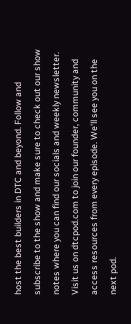host the best builders in DTC and beyond. Follow and subscribe to the show and make sure to check out our show notes where you can find our socials and weekly newsletter. Visit us on dtcpod.com to join our founder, community and access resources from every episode. We'll see you on the next pod.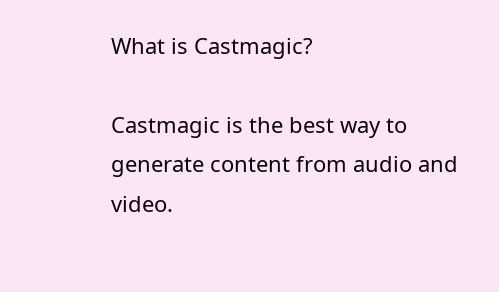What is Castmagic?

Castmagic is the best way to generate content from audio and video.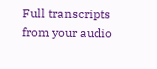Full transcripts from your audio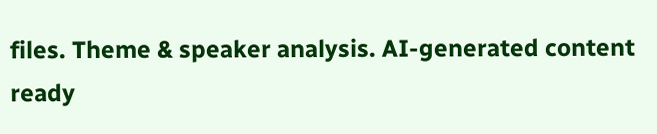files. Theme & speaker analysis. AI-generated content ready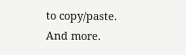to copy/paste. And more.